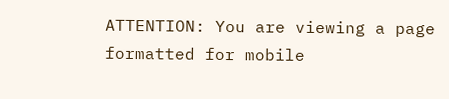ATTENTION: You are viewing a page formatted for mobile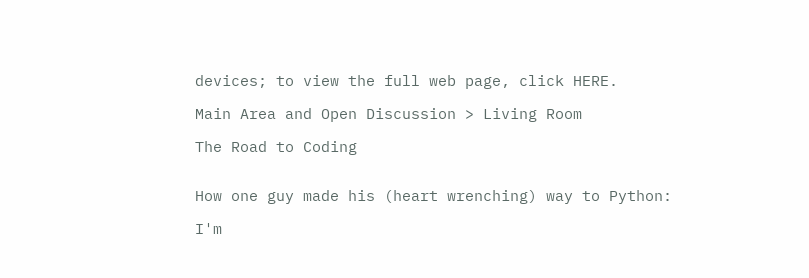devices; to view the full web page, click HERE.

Main Area and Open Discussion > Living Room

The Road to Coding


How one guy made his (heart wrenching) way to Python:

I'm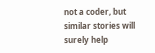not a coder, but similar stories will surely help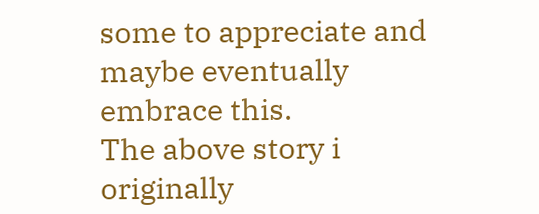some to appreciate and maybe eventually embrace this.
The above story i originally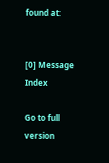found at:


[0] Message Index

Go to full version